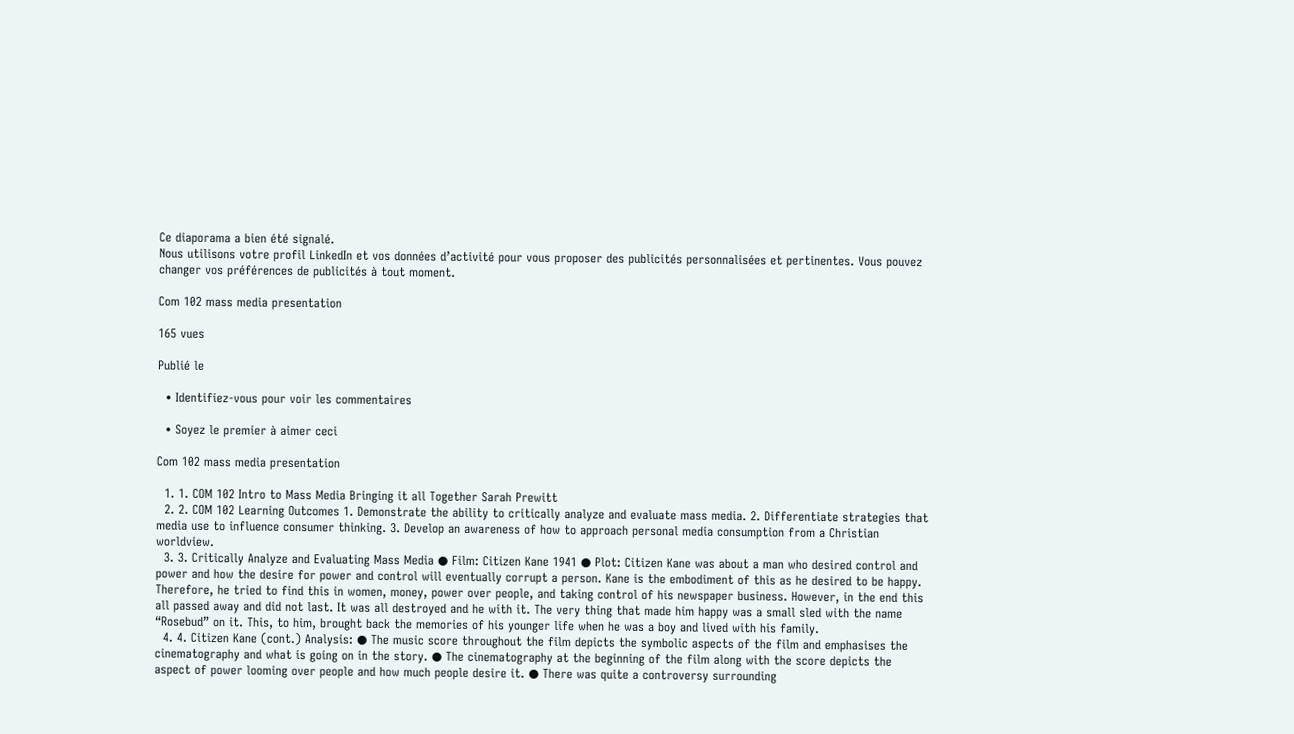Ce diaporama a bien été signalé.
Nous utilisons votre profil LinkedIn et vos données d’activité pour vous proposer des publicités personnalisées et pertinentes. Vous pouvez changer vos préférences de publicités à tout moment.

Com 102 mass media presentation

165 vues

Publié le

  • Identifiez-vous pour voir les commentaires

  • Soyez le premier à aimer ceci

Com 102 mass media presentation

  1. 1. COM 102 Intro to Mass Media Bringing it all Together Sarah Prewitt
  2. 2. COM 102 Learning Outcomes 1. Demonstrate the ability to critically analyze and evaluate mass media. 2. Differentiate strategies that media use to influence consumer thinking. 3. Develop an awareness of how to approach personal media consumption from a Christian worldview.
  3. 3. Critically Analyze and Evaluating Mass Media ● Film: Citizen Kane 1941 ● Plot: Citizen Kane was about a man who desired control and power and how the desire for power and control will eventually corrupt a person. Kane is the embodiment of this as he desired to be happy. Therefore, he tried to find this in women, money, power over people, and taking control of his newspaper business. However, in the end this all passed away and did not last. It was all destroyed and he with it. The very thing that made him happy was a small sled with the name “Rosebud” on it. This, to him, brought back the memories of his younger life when he was a boy and lived with his family.
  4. 4. Citizen Kane (cont.) Analysis: ● The music score throughout the film depicts the symbolic aspects of the film and emphasises the cinematography and what is going on in the story. ● The cinematography at the beginning of the film along with the score depicts the aspect of power looming over people and how much people desire it. ● There was quite a controversy surrounding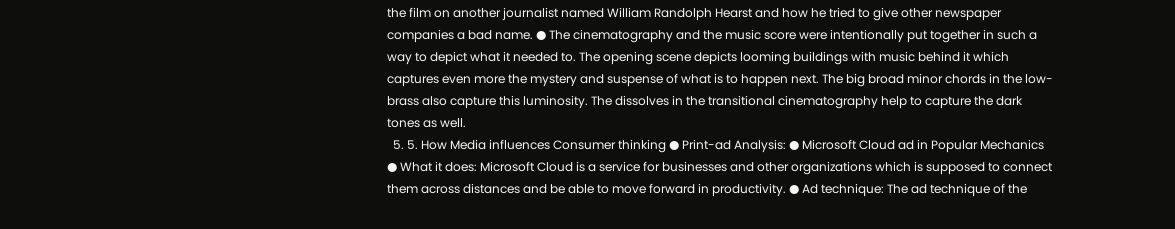the film on another journalist named William Randolph Hearst and how he tried to give other newspaper companies a bad name. ● The cinematography and the music score were intentionally put together in such a way to depict what it needed to. The opening scene depicts looming buildings with music behind it which captures even more the mystery and suspense of what is to happen next. The big broad minor chords in the low-brass also capture this luminosity. The dissolves in the transitional cinematography help to capture the dark tones as well.
  5. 5. How Media influences Consumer thinking ● Print-ad Analysis: ● Microsoft Cloud ad in Popular Mechanics ● What it does: Microsoft Cloud is a service for businesses and other organizations which is supposed to connect them across distances and be able to move forward in productivity. ● Ad technique: The ad technique of the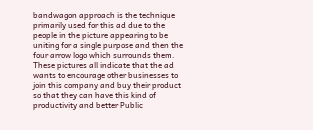bandwagon approach is the technique primarily used for this ad due to the people in the picture appearing to be uniting for a single purpose and then the four arrow logo which surrounds them. These pictures all indicate that the ad wants to encourage other businesses to join this company and buy their product so that they can have this kind of productivity and better Public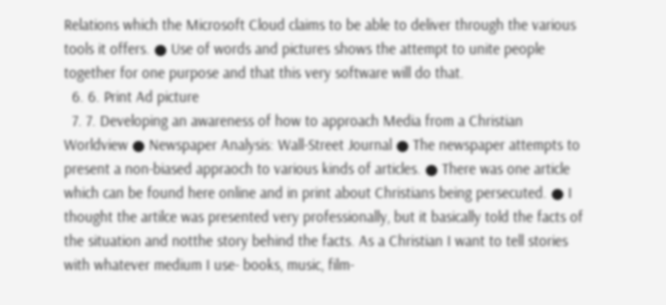Relations which the Microsoft Cloud claims to be able to deliver through the various tools it offers. ● Use of words and pictures shows the attempt to unite people together for one purpose and that this very software will do that.
  6. 6. Print Ad picture
  7. 7. Developing an awareness of how to approach Media from a Christian Worldview ● Newspaper Analysis: Wall-Street Journal ● The newspaper attempts to present a non-biased appraoch to various kinds of articles. ● There was one article which can be found here online and in print about Christians being persecuted. ● I thought the artilce was presented very professionally, but it basically told the facts of the situation and notthe story behind the facts. As a Christian I want to tell stories with whatever medium I use- books, music, film-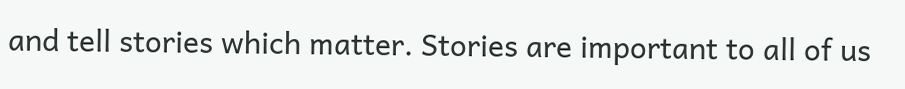and tell stories which matter. Stories are important to all of us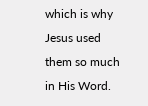which is why Jesus used them so much in His Word.